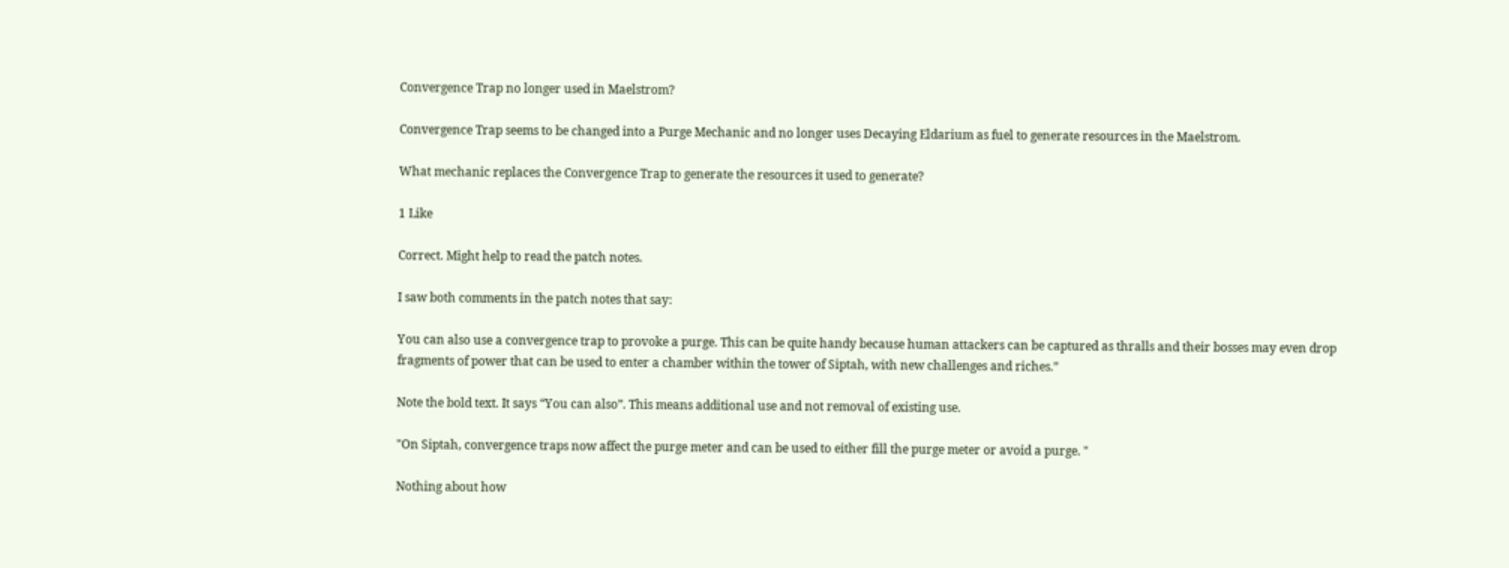Convergence Trap no longer used in Maelstrom?

Convergence Trap seems to be changed into a Purge Mechanic and no longer uses Decaying Eldarium as fuel to generate resources in the Maelstrom.

What mechanic replaces the Convergence Trap to generate the resources it used to generate?

1 Like

Correct. Might help to read the patch notes.

I saw both comments in the patch notes that say:

You can also use a convergence trap to provoke a purge. This can be quite handy because human attackers can be captured as thralls and their bosses may even drop fragments of power that can be used to enter a chamber within the tower of Siptah, with new challenges and riches.”

Note the bold text. It says “You can also”. This means additional use and not removal of existing use.

"On Siptah, convergence traps now affect the purge meter and can be used to either fill the purge meter or avoid a purge. "

Nothing about how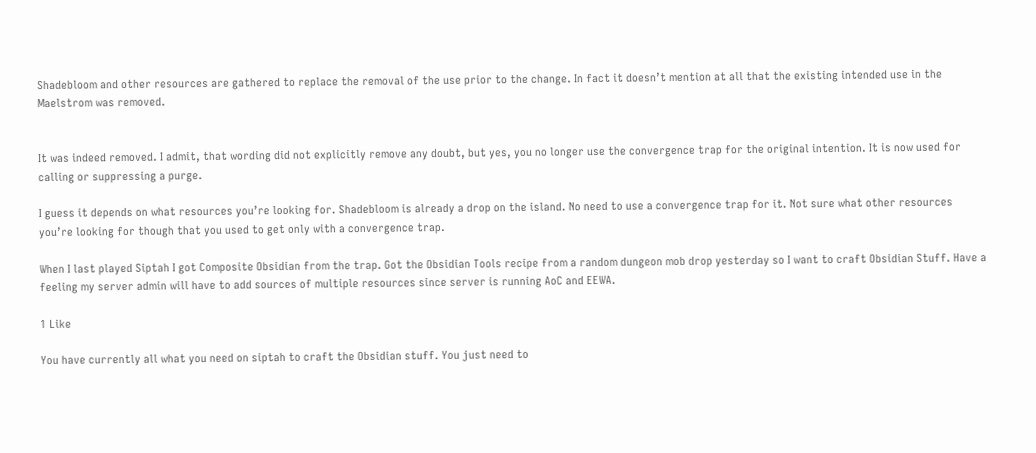Shadebloom and other resources are gathered to replace the removal of the use prior to the change. In fact it doesn’t mention at all that the existing intended use in the Maelstrom was removed.


It was indeed removed. I admit, that wording did not explicitly remove any doubt, but yes, you no longer use the convergence trap for the original intention. It is now used for calling or suppressing a purge.

I guess it depends on what resources you’re looking for. Shadebloom is already a drop on the island. No need to use a convergence trap for it. Not sure what other resources you’re looking for though that you used to get only with a convergence trap.

When I last played Siptah I got Composite Obsidian from the trap. Got the Obsidian Tools recipe from a random dungeon mob drop yesterday so I want to craft Obsidian Stuff. Have a feeling my server admin will have to add sources of multiple resources since server is running AoC and EEWA.

1 Like

You have currently all what you need on siptah to craft the Obsidian stuff. You just need to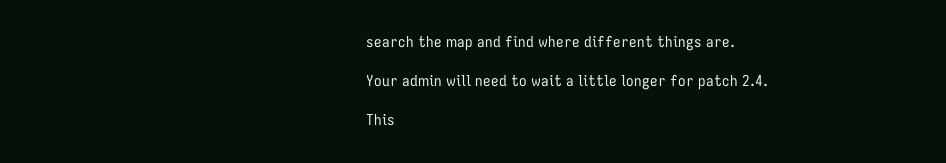search the map and find where different things are.

Your admin will need to wait a little longer for patch 2.4.

This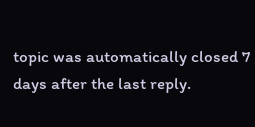topic was automatically closed 7 days after the last reply.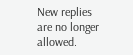New replies are no longer allowed.